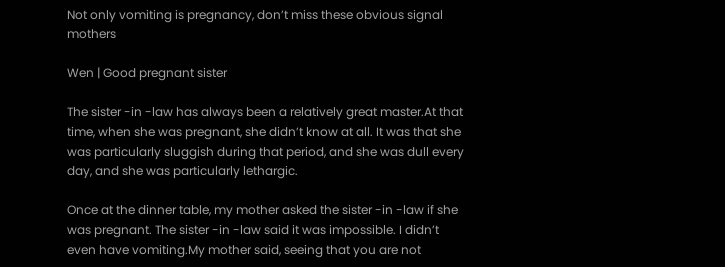Not only vomiting is pregnancy, don’t miss these obvious signal mothers

Wen | Good pregnant sister

The sister -in -law has always been a relatively great master.At that time, when she was pregnant, she didn’t know at all. It was that she was particularly sluggish during that period, and she was dull every day, and she was particularly lethargic.

Once at the dinner table, my mother asked the sister -in -law if she was pregnant. The sister -in -law said it was impossible. I didn’t even have vomiting.My mother said, seeing that you are not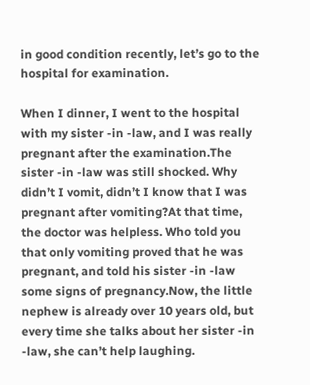in good condition recently, let’s go to the hospital for examination.

When I dinner, I went to the hospital with my sister -in -law, and I was really pregnant after the examination.The sister -in -law was still shocked. Why didn’t I vomit, didn’t I know that I was pregnant after vomiting?At that time, the doctor was helpless. Who told you that only vomiting proved that he was pregnant, and told his sister -in -law some signs of pregnancy.Now, the little nephew is already over 10 years old, but every time she talks about her sister -in -law, she can’t help laughing.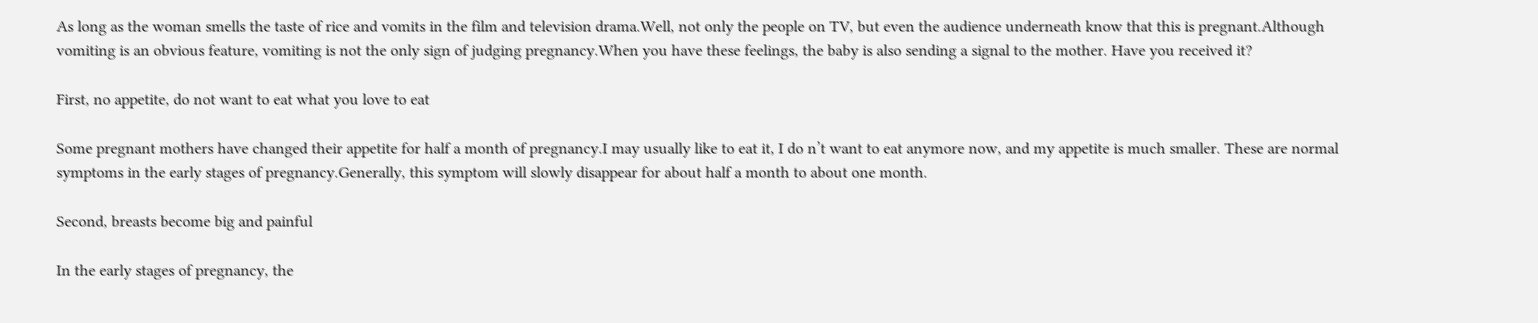As long as the woman smells the taste of rice and vomits in the film and television drama.Well, not only the people on TV, but even the audience underneath know that this is pregnant.Although vomiting is an obvious feature, vomiting is not the only sign of judging pregnancy.When you have these feelings, the baby is also sending a signal to the mother. Have you received it?

First, no appetite, do not want to eat what you love to eat

Some pregnant mothers have changed their appetite for half a month of pregnancy.I may usually like to eat it, I do n’t want to eat anymore now, and my appetite is much smaller. These are normal symptoms in the early stages of pregnancy.Generally, this symptom will slowly disappear for about half a month to about one month.

Second, breasts become big and painful

In the early stages of pregnancy, the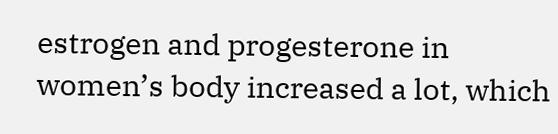estrogen and progesterone in women’s body increased a lot, which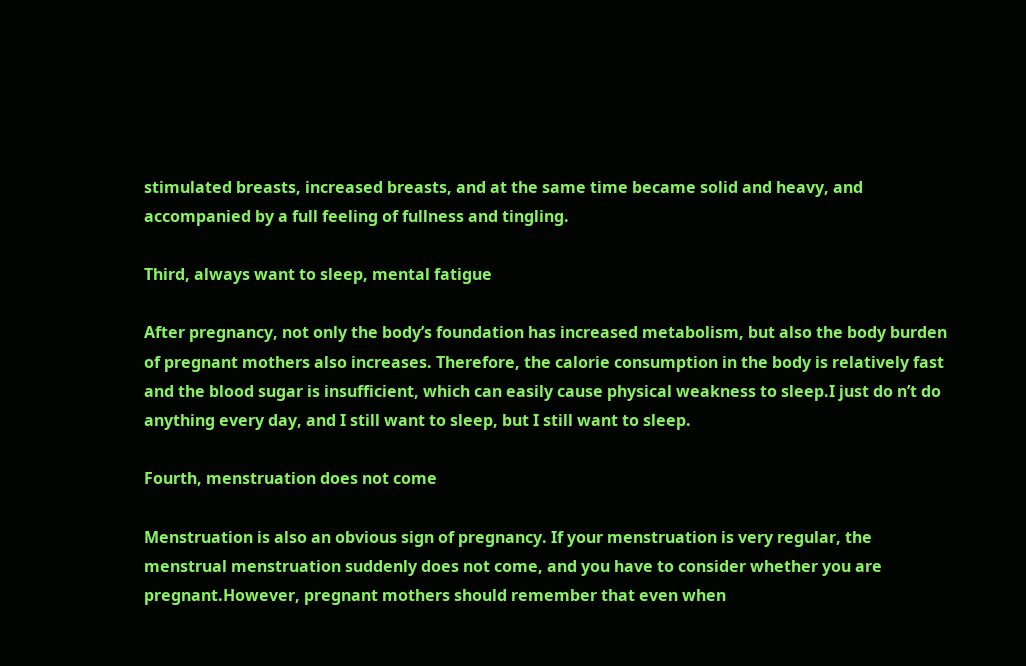stimulated breasts, increased breasts, and at the same time became solid and heavy, and accompanied by a full feeling of fullness and tingling.

Third, always want to sleep, mental fatigue

After pregnancy, not only the body’s foundation has increased metabolism, but also the body burden of pregnant mothers also increases. Therefore, the calorie consumption in the body is relatively fast and the blood sugar is insufficient, which can easily cause physical weakness to sleep.I just do n’t do anything every day, and I still want to sleep, but I still want to sleep.

Fourth, menstruation does not come

Menstruation is also an obvious sign of pregnancy. If your menstruation is very regular, the menstrual menstruation suddenly does not come, and you have to consider whether you are pregnant.However, pregnant mothers should remember that even when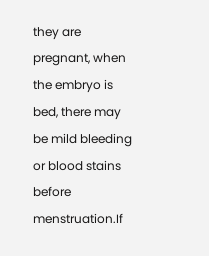they are pregnant, when the embryo is bed, there may be mild bleeding or blood stains before menstruation.If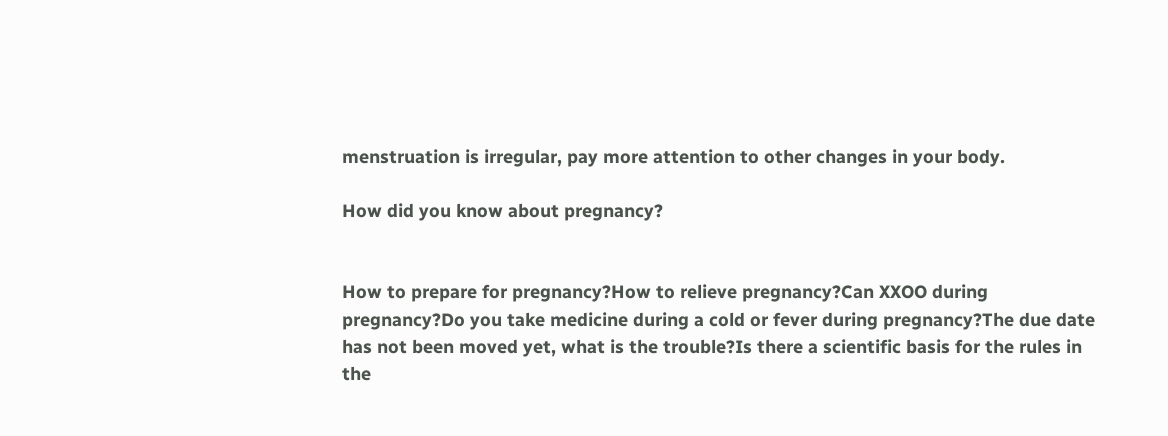menstruation is irregular, pay more attention to other changes in your body.

How did you know about pregnancy?


How to prepare for pregnancy?How to relieve pregnancy?Can XXOO during pregnancy?Do you take medicine during a cold or fever during pregnancy?The due date has not been moved yet, what is the trouble?Is there a scientific basis for the rules in the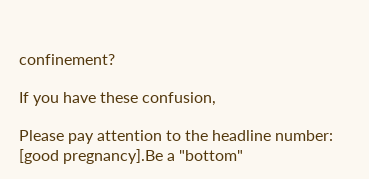confinement?

If you have these confusion,

Please pay attention to the headline number: [good pregnancy].Be a "bottom"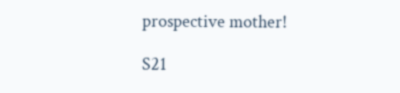prospective mother!

S21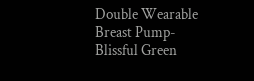Double Wearable Breast Pump-Blissful Green